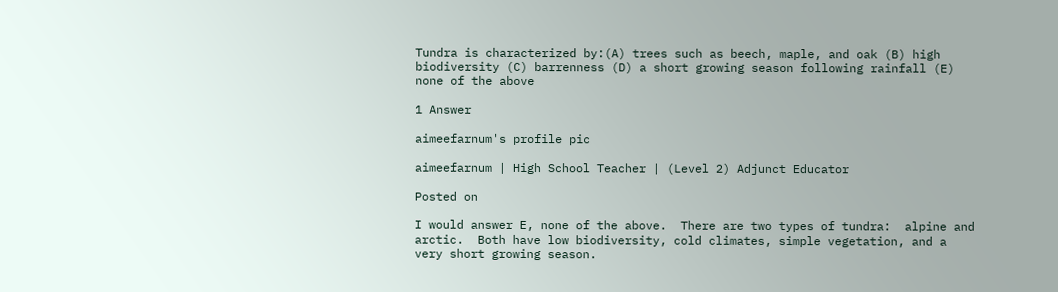Tundra is characterized by:(A) trees such as beech, maple, and oak (B) high biodiversity (C) barrenness (D) a short growing season following rainfall (E) none of the above

1 Answer

aimeefarnum's profile pic

aimeefarnum | High School Teacher | (Level 2) Adjunct Educator

Posted on

I would answer E, none of the above.  There are two types of tundra:  alpine and arctic.  Both have low biodiversity, cold climates, simple vegetation, and a very short growing season.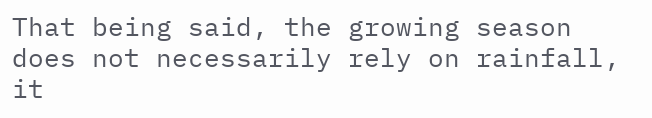That being said, the growing season does not necessarily rely on rainfall, it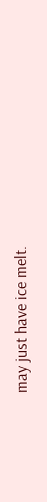may just have ice melt.